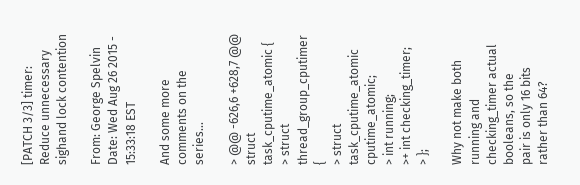[PATCH 3/3] timer: Reduce unnecessary sighand lock contention

From: George Spelvin
Date: Wed Aug 26 2015 - 15:33:18 EST

And some more comments on the series...

> @@ -626,6 +628,7 @@ struct task_cputime_atomic {
> struct thread_group_cputimer {
> struct task_cputime_atomic cputime_atomic;
> int running;
>+ int checking_timer;
> };

Why not make both running and checking_timer actual booleans, so the
pair is only 16 bits rather than 64?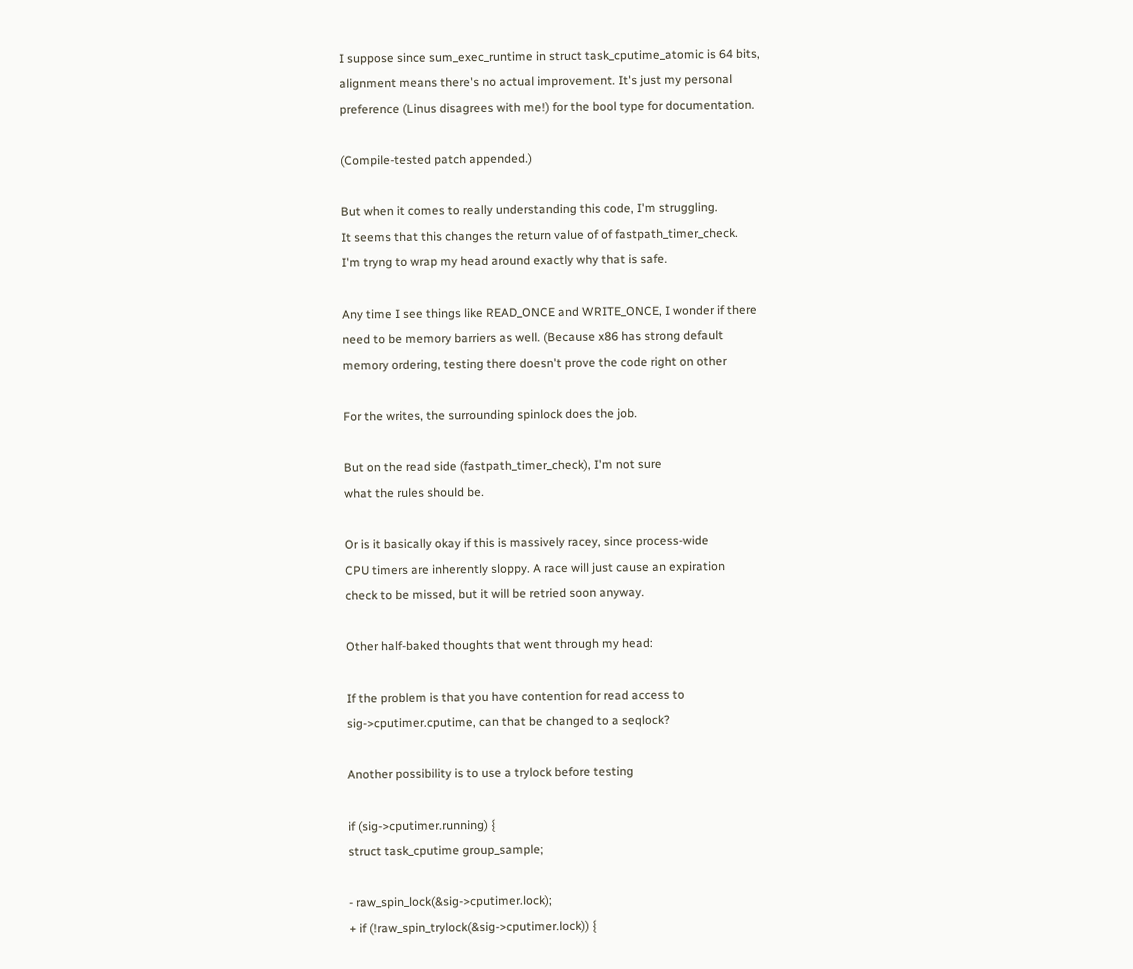I suppose since sum_exec_runtime in struct task_cputime_atomic is 64 bits,
alignment means there's no actual improvement. It's just my personal
preference (Linus disagrees with me!) for the bool type for documentation.

(Compile-tested patch appended.)

But when it comes to really understanding this code, I'm struggling.
It seems that this changes the return value of of fastpath_timer_check.
I'm tryng to wrap my head around exactly why that is safe.

Any time I see things like READ_ONCE and WRITE_ONCE, I wonder if there
need to be memory barriers as well. (Because x86 has strong default
memory ordering, testing there doesn't prove the code right on other

For the writes, the surrounding spinlock does the job.

But on the read side (fastpath_timer_check), I'm not sure
what the rules should be.

Or is it basically okay if this is massively racey, since process-wide
CPU timers are inherently sloppy. A race will just cause an expiration
check to be missed, but it will be retried soon anyway.

Other half-baked thoughts that went through my head:

If the problem is that you have contention for read access to
sig->cputimer.cputime, can that be changed to a seqlock?

Another possibility is to use a trylock before testing

if (sig->cputimer.running) {
struct task_cputime group_sample;

- raw_spin_lock(&sig->cputimer.lock);
+ if (!raw_spin_trylock(&sig->cputimer.lock)) {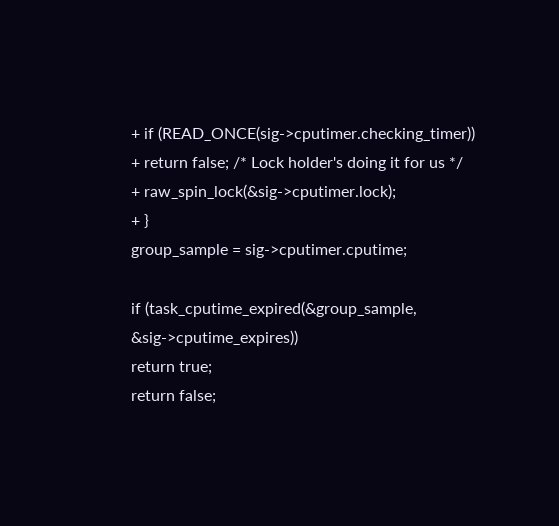+ if (READ_ONCE(sig->cputimer.checking_timer))
+ return false; /* Lock holder's doing it for us */
+ raw_spin_lock(&sig->cputimer.lock);
+ }
group_sample = sig->cputimer.cputime;

if (task_cputime_expired(&group_sample, &sig->cputime_expires))
return true;
return false;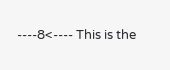----8<---- This is the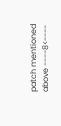patch mentioned above ----8<----